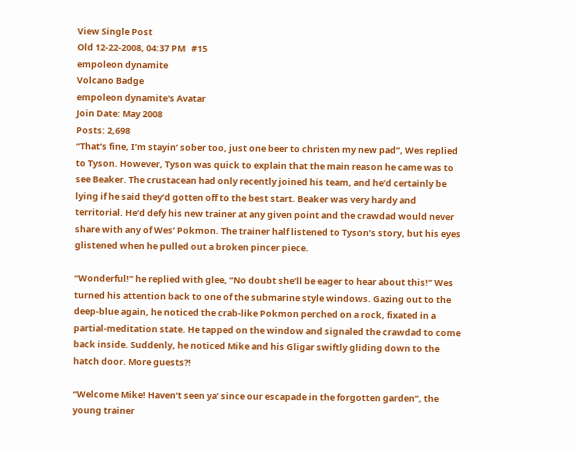View Single Post
Old 12-22-2008, 04:37 PM   #15
empoleon dynamite
Volcano Badge
empoleon dynamite's Avatar
Join Date: May 2008
Posts: 2,698
“That’s fine, I’m stayin’ sober too, just one beer to christen my new pad”, Wes replied to Tyson. However, Tyson was quick to explain that the main reason he came was to see Beaker. The crustacean had only recently joined his team, and he’d certainly be lying if he said they’d gotten off to the best start. Beaker was very hardy and territorial. He’d defy his new trainer at any given point and the crawdad would never share with any of Wes’ Pokmon. The trainer half listened to Tyson’s story, but his eyes glistened when he pulled out a broken pincer piece.

“Wonderful!” he replied with glee, “No doubt she’ll be eager to hear about this!” Wes turned his attention back to one of the submarine style windows. Gazing out to the deep-blue again, he noticed the crab-like Pokmon perched on a rock, fixated in a partial-meditation state. He tapped on the window and signaled the crawdad to come back inside. Suddenly, he noticed Mike and his Gligar swiftly gliding down to the hatch door. More guests?!

“Welcome Mike! Haven’t seen ya’ since our escapade in the forgotten garden”, the young trainer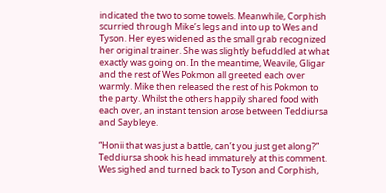indicated the two to some towels. Meanwhile, Corphish scurried through Mike’s legs and into up to Wes and Tyson. Her eyes widened as the small grab recognized her original trainer. She was slightly befuddled at what exactly was going on. In the meantime, Weavile, Gligar and the rest of Wes Pokmon all greeted each over warmly. Mike then released the rest of his Pokmon to the party. Whilst the others happily shared food with each over, an instant tension arose between Teddiursa and Saybleye.

“Honii that was just a battle, can’t you just get along?” Teddiursa shook his head immaturely at this comment. Wes sighed and turned back to Tyson and Corphish,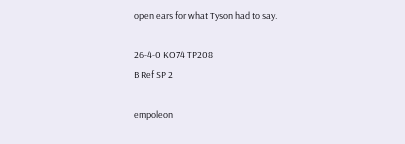open ears for what Tyson had to say.

26-4-0 KO74 TP208
B Ref SP 2

empoleon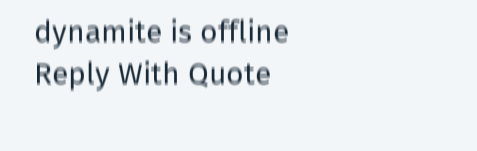dynamite is offline   Reply With Quote